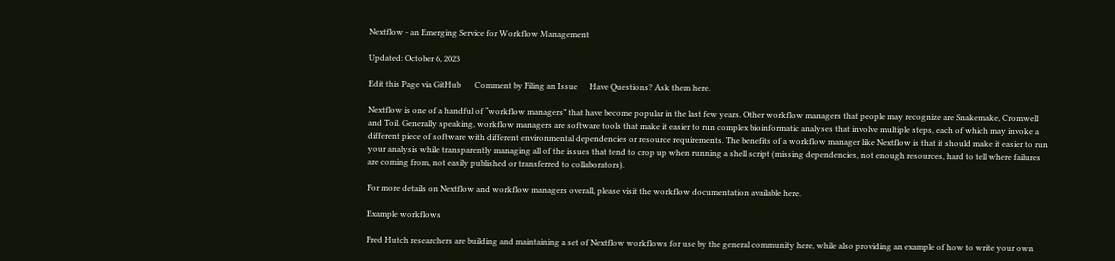Nextflow - an Emerging Service for Workflow Management

Updated: October 6, 2023

Edit this Page via GitHub       Comment by Filing an Issue      Have Questions? Ask them here.

Nextflow is one of a handful of “workflow managers” that have become popular in the last few years. Other workflow managers that people may recognize are Snakemake, Cromwell and Toil. Generally speaking, workflow managers are software tools that make it easier to run complex bioinformatic analyses that involve multiple steps, each of which may invoke a different piece of software with different environmental dependencies or resource requirements. The benefits of a workflow manager like Nextflow is that it should make it easier to run your analysis while transparently managing all of the issues that tend to crop up when running a shell script (missing dependencies, not enough resources, hard to tell where failures are coming from, not easily published or transferred to collaborators).

For more details on Nextflow and workflow managers overall, please visit the workflow documentation available here.

Example workflows

Fred Hutch researchers are building and maintaining a set of Nextflow workflows for use by the general community here, while also providing an example of how to write your own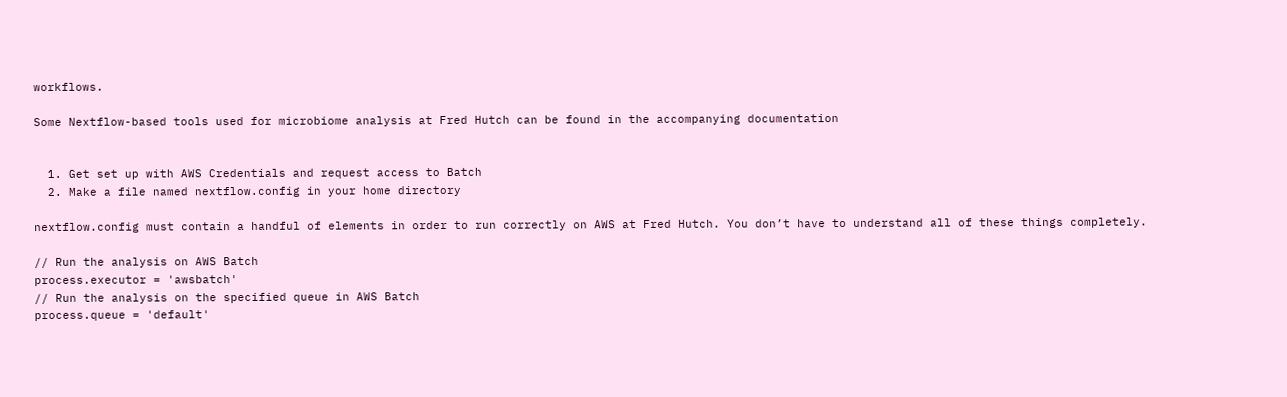workflows.

Some Nextflow-based tools used for microbiome analysis at Fred Hutch can be found in the accompanying documentation


  1. Get set up with AWS Credentials and request access to Batch
  2. Make a file named nextflow.config in your home directory

nextflow.config must contain a handful of elements in order to run correctly on AWS at Fred Hutch. You don’t have to understand all of these things completely.

// Run the analysis on AWS Batch
process.executor = 'awsbatch'
// Run the analysis on the specified queue in AWS Batch
process.queue = 'default'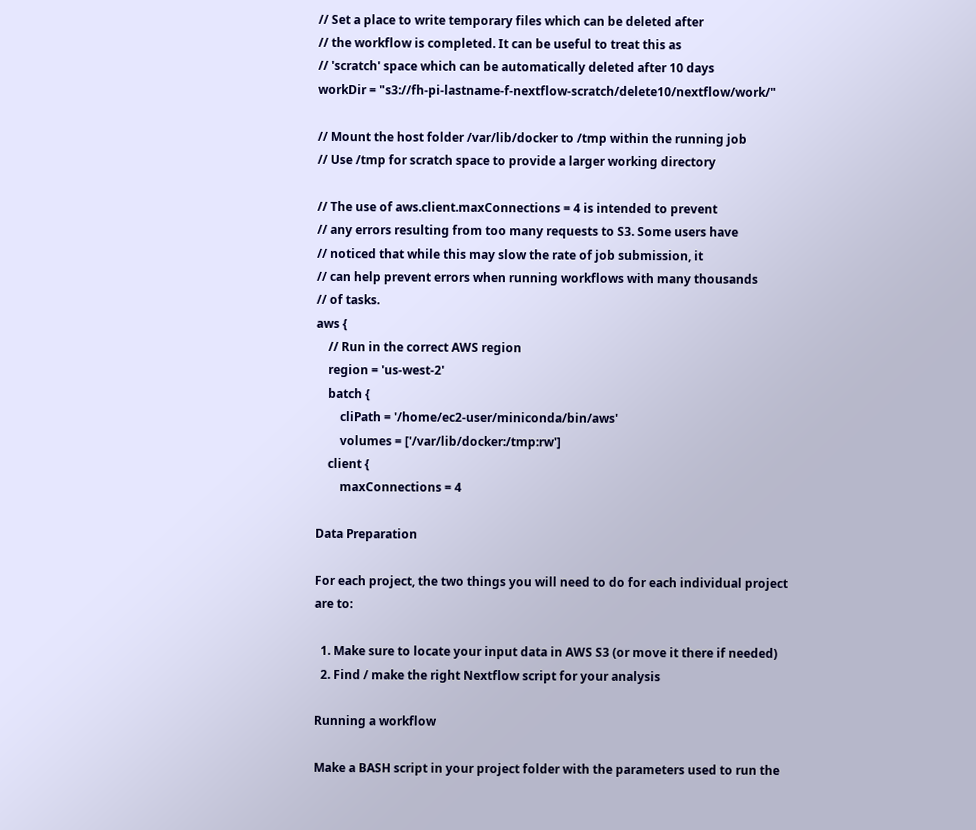// Set a place to write temporary files which can be deleted after
// the workflow is completed. It can be useful to treat this as
// 'scratch' space which can be automatically deleted after 10 days
workDir = "s3://fh-pi-lastname-f-nextflow-scratch/delete10/nextflow/work/"

// Mount the host folder /var/lib/docker to /tmp within the running job
// Use /tmp for scratch space to provide a larger working directory

// The use of aws.client.maxConnections = 4 is intended to prevent
// any errors resulting from too many requests to S3. Some users have
// noticed that while this may slow the rate of job submission, it
// can help prevent errors when running workflows with many thousands
// of tasks.
aws {
    // Run in the correct AWS region
    region = 'us-west-2'
    batch {
        cliPath = '/home/ec2-user/miniconda/bin/aws'
        volumes = ['/var/lib/docker:/tmp:rw']
    client {
        maxConnections = 4

Data Preparation

For each project, the two things you will need to do for each individual project are to:

  1. Make sure to locate your input data in AWS S3 (or move it there if needed)
  2. Find / make the right Nextflow script for your analysis

Running a workflow

Make a BASH script in your project folder with the parameters used to run the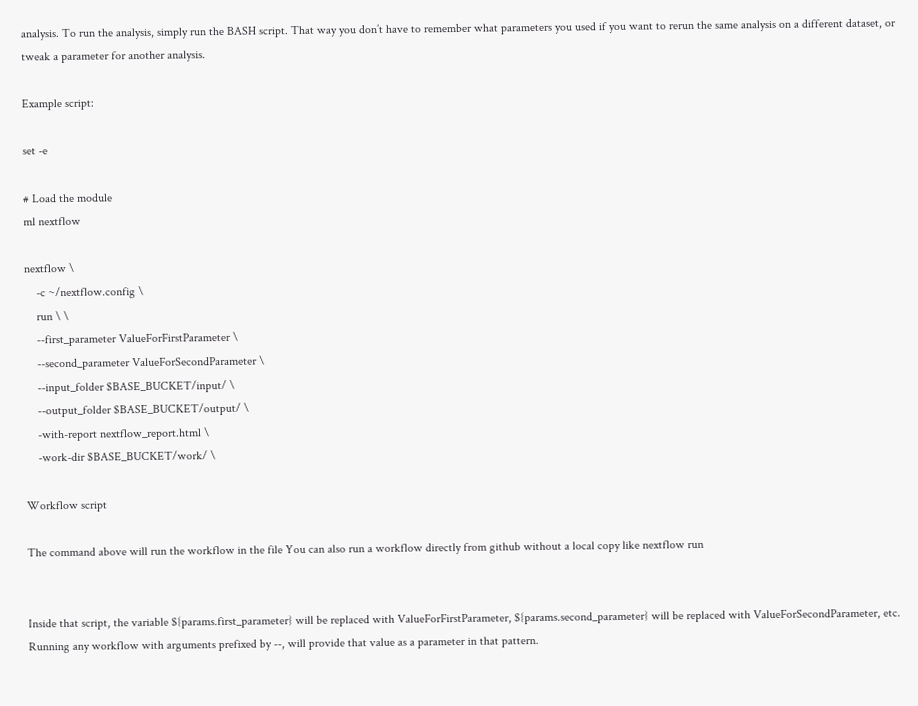analysis. To run the analysis, simply run the BASH script. That way you don’t have to remember what parameters you used if you want to rerun the same analysis on a different dataset, or tweak a parameter for another analysis.

Example script:

set -e

# Load the module
ml nextflow

nextflow \
    -c ~/nextflow.config \
    run \ \
    --first_parameter ValueForFirstParameter \
    --second_parameter ValueForSecondParameter \
    --input_folder $BASE_BUCKET/input/ \
    --output_folder $BASE_BUCKET/output/ \
    -with-report nextflow_report.html \
    -work-dir $BASE_BUCKET/work/ \

Workflow script

The command above will run the workflow in the file You can also run a workflow directly from github without a local copy like nextflow run


Inside that script, the variable ${params.first_parameter} will be replaced with ValueForFirstParameter, ${params.second_parameter} will be replaced with ValueForSecondParameter, etc. Running any workflow with arguments prefixed by --, will provide that value as a parameter in that pattern.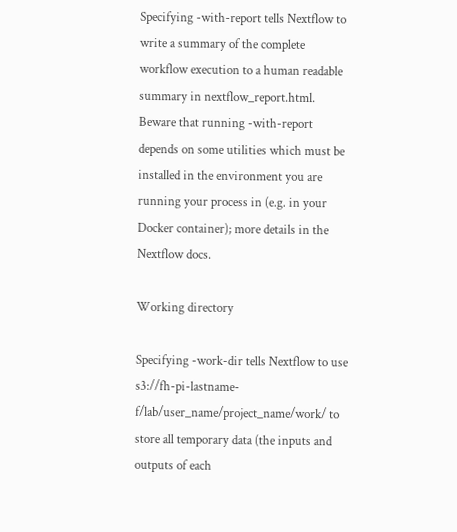Specifying -with-report tells Nextflow to write a summary of the complete workflow execution to a human readable summary in nextflow_report.html. Beware that running -with-report depends on some utilities which must be installed in the environment you are running your process in (e.g. in your Docker container); more details in the Nextflow docs.

Working directory

Specifying -work-dir tells Nextflow to use s3://fh-pi-lastname-f/lab/user_name/project_name/work/ to store all temporary data (the inputs and outputs of each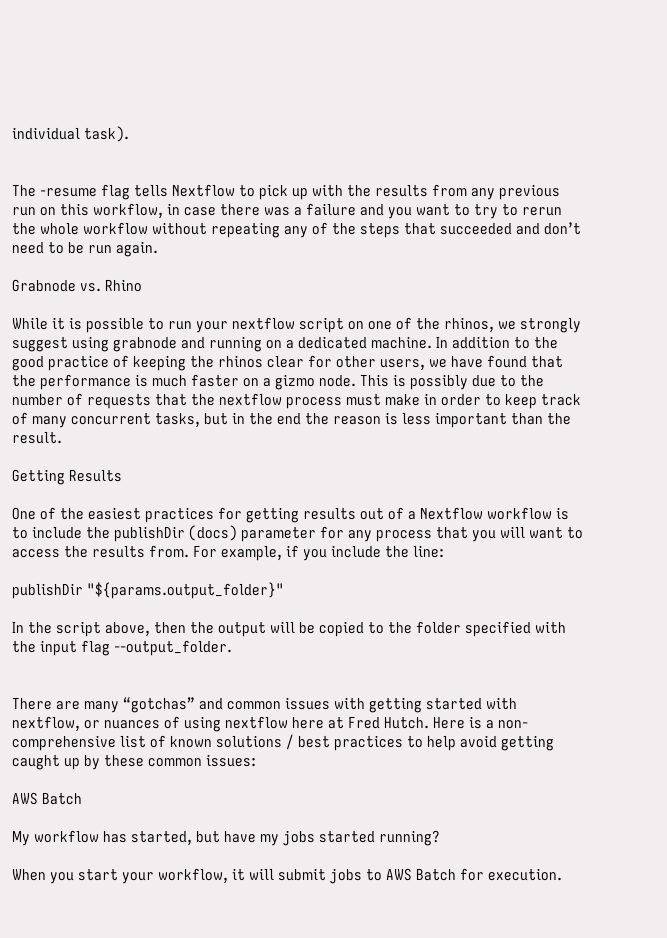individual task).


The -resume flag tells Nextflow to pick up with the results from any previous run on this workflow, in case there was a failure and you want to try to rerun the whole workflow without repeating any of the steps that succeeded and don’t need to be run again.

Grabnode vs. Rhino

While it is possible to run your nextflow script on one of the rhinos, we strongly suggest using grabnode and running on a dedicated machine. In addition to the good practice of keeping the rhinos clear for other users, we have found that the performance is much faster on a gizmo node. This is possibly due to the number of requests that the nextflow process must make in order to keep track of many concurrent tasks, but in the end the reason is less important than the result.

Getting Results

One of the easiest practices for getting results out of a Nextflow workflow is to include the publishDir (docs) parameter for any process that you will want to access the results from. For example, if you include the line:

publishDir "${params.output_folder}"

In the script above, then the output will be copied to the folder specified with the input flag --output_folder.


There are many “gotchas” and common issues with getting started with nextflow, or nuances of using nextflow here at Fred Hutch. Here is a non-comprehensive list of known solutions / best practices to help avoid getting caught up by these common issues:

AWS Batch

My workflow has started, but have my jobs started running?

When you start your workflow, it will submit jobs to AWS Batch for execution.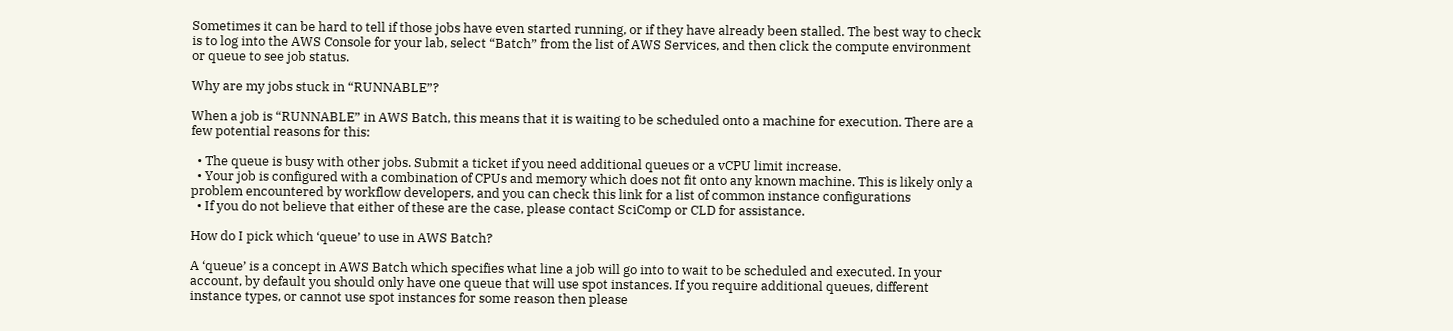Sometimes it can be hard to tell if those jobs have even started running, or if they have already been stalled. The best way to check is to log into the AWS Console for your lab, select “Batch” from the list of AWS Services, and then click the compute environment or queue to see job status.

Why are my jobs stuck in “RUNNABLE”?

When a job is “RUNNABLE” in AWS Batch, this means that it is waiting to be scheduled onto a machine for execution. There are a few potential reasons for this:

  • The queue is busy with other jobs. Submit a ticket if you need additional queues or a vCPU limit increase.
  • Your job is configured with a combination of CPUs and memory which does not fit onto any known machine. This is likely only a problem encountered by workflow developers, and you can check this link for a list of common instance configurations
  • If you do not believe that either of these are the case, please contact SciComp or CLD for assistance.

How do I pick which ‘queue’ to use in AWS Batch?

A ‘queue’ is a concept in AWS Batch which specifies what line a job will go into to wait to be scheduled and executed. In your account, by default you should only have one queue that will use spot instances. If you require additional queues, different instance types, or cannot use spot instances for some reason then please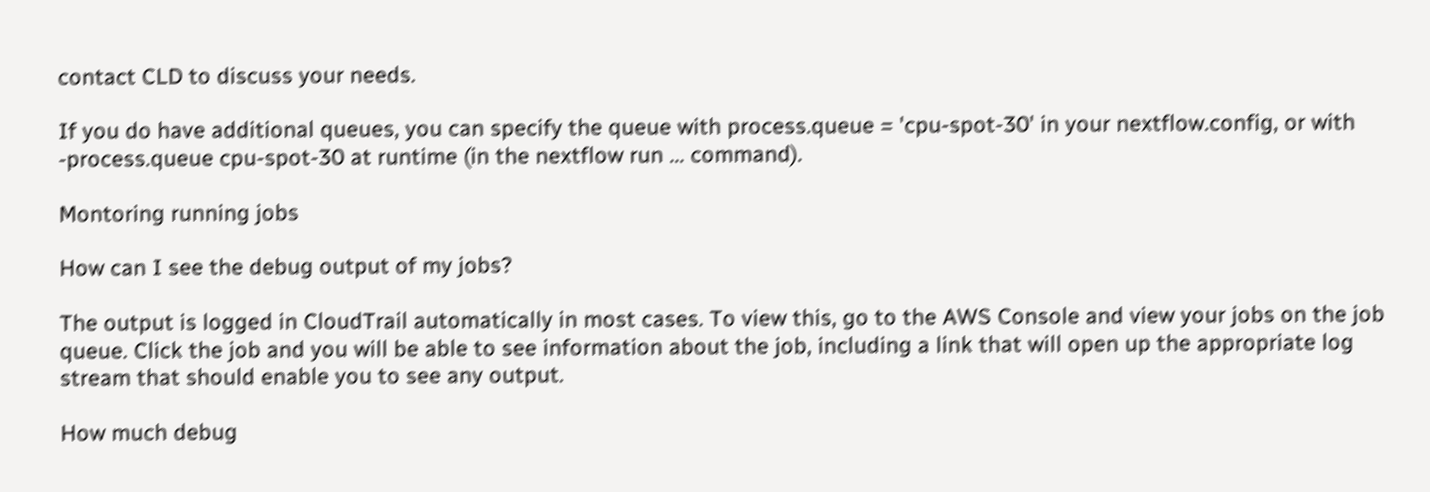contact CLD to discuss your needs.

If you do have additional queues, you can specify the queue with process.queue = 'cpu-spot-30' in your nextflow.config, or with -process.queue cpu-spot-30 at runtime (in the nextflow run ... command).

Montoring running jobs

How can I see the debug output of my jobs?

The output is logged in CloudTrail automatically in most cases. To view this, go to the AWS Console and view your jobs on the job queue. Click the job and you will be able to see information about the job, including a link that will open up the appropriate log stream that should enable you to see any output.

How much debug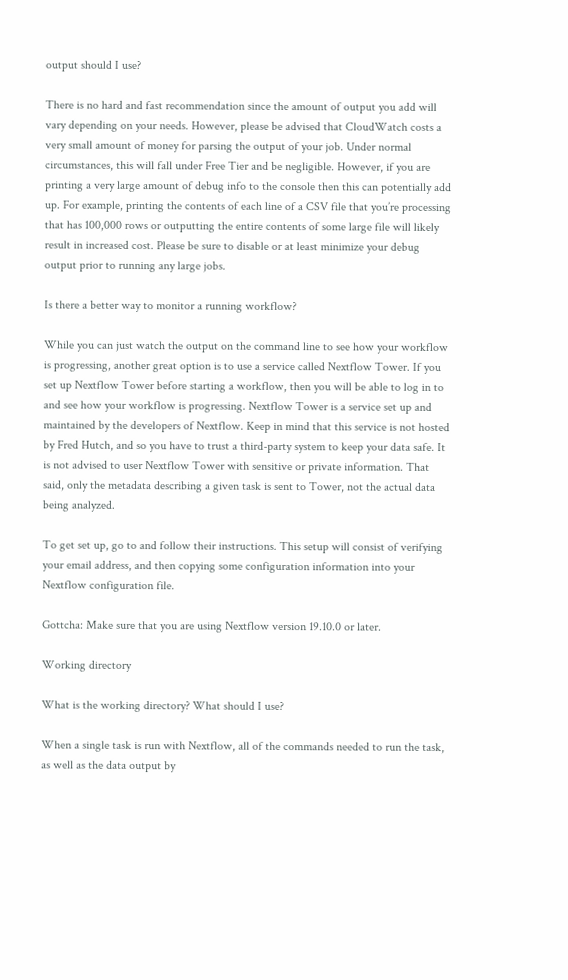output should I use?

There is no hard and fast recommendation since the amount of output you add will vary depending on your needs. However, please be advised that CloudWatch costs a very small amount of money for parsing the output of your job. Under normal circumstances, this will fall under Free Tier and be negligible. However, if you are printing a very large amount of debug info to the console then this can potentially add up. For example, printing the contents of each line of a CSV file that you’re processing that has 100,000 rows or outputting the entire contents of some large file will likely result in increased cost. Please be sure to disable or at least minimize your debug output prior to running any large jobs.

Is there a better way to monitor a running workflow?

While you can just watch the output on the command line to see how your workflow is progressing, another great option is to use a service called Nextflow Tower. If you set up Nextflow Tower before starting a workflow, then you will be able to log in to and see how your workflow is progressing. Nextflow Tower is a service set up and maintained by the developers of Nextflow. Keep in mind that this service is not hosted by Fred Hutch, and so you have to trust a third-party system to keep your data safe. It is not advised to user Nextflow Tower with sensitive or private information. That said, only the metadata describing a given task is sent to Tower, not the actual data being analyzed.

To get set up, go to and follow their instructions. This setup will consist of verifying your email address, and then copying some configuration information into your Nextflow configuration file.

Gottcha: Make sure that you are using Nextflow version 19.10.0 or later.

Working directory

What is the working directory? What should I use?

When a single task is run with Nextflow, all of the commands needed to run the task, as well as the data output by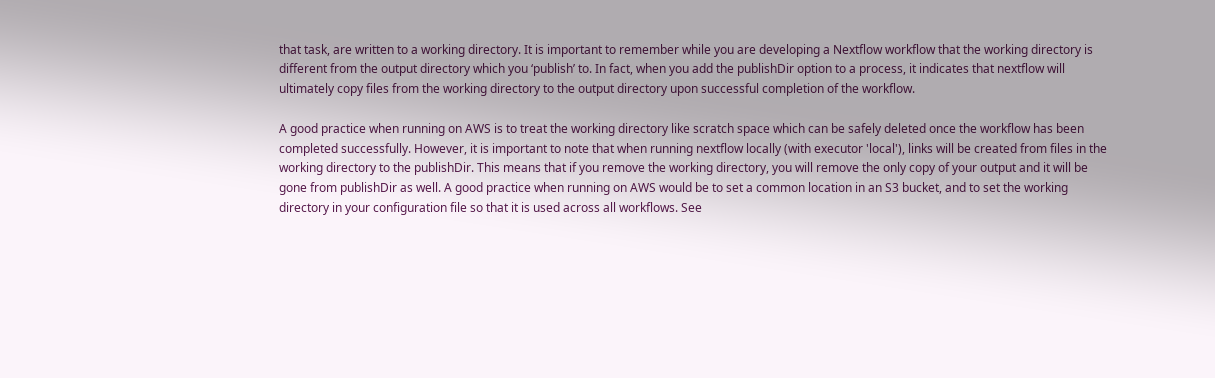that task, are written to a working directory. It is important to remember while you are developing a Nextflow workflow that the working directory is different from the output directory which you ‘publish’ to. In fact, when you add the publishDir option to a process, it indicates that nextflow will ultimately copy files from the working directory to the output directory upon successful completion of the workflow.

A good practice when running on AWS is to treat the working directory like scratch space which can be safely deleted once the workflow has been completed successfully. However, it is important to note that when running nextflow locally (with executor 'local'), links will be created from files in the working directory to the publishDir. This means that if you remove the working directory, you will remove the only copy of your output and it will be gone from publishDir as well. A good practice when running on AWS would be to set a common location in an S3 bucket, and to set the working directory in your configuration file so that it is used across all workflows. See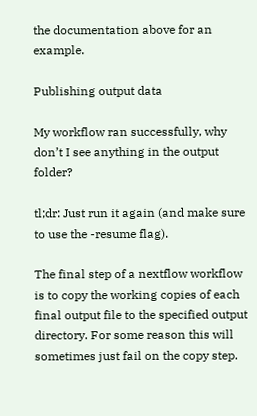the documentation above for an example.

Publishing output data

My workflow ran successfully, why don’t I see anything in the output folder?

tl;dr: Just run it again (and make sure to use the -resume flag).

The final step of a nextflow workflow is to copy the working copies of each final output file to the specified output directory. For some reason this will sometimes just fail on the copy step.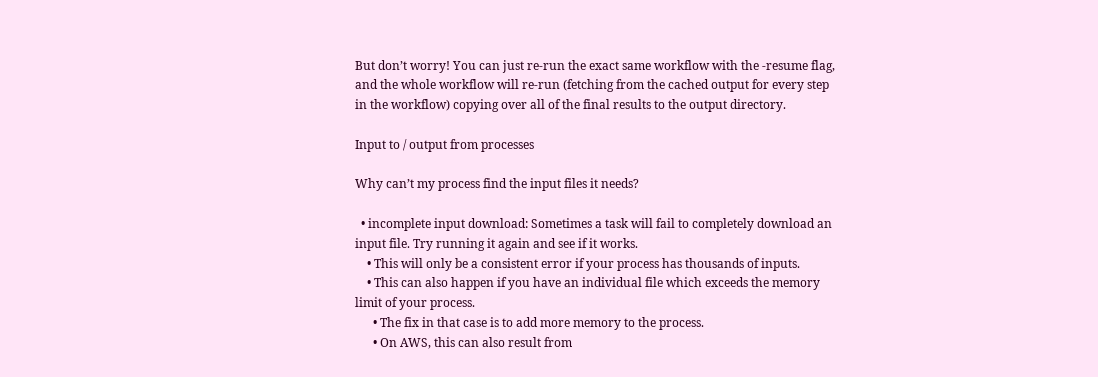But don’t worry! You can just re-run the exact same workflow with the -resume flag, and the whole workflow will re-run (fetching from the cached output for every step in the workflow) copying over all of the final results to the output directory.

Input to / output from processes

Why can’t my process find the input files it needs?

  • incomplete input download: Sometimes a task will fail to completely download an input file. Try running it again and see if it works.
    • This will only be a consistent error if your process has thousands of inputs.
    • This can also happen if you have an individual file which exceeds the memory limit of your process.
      • The fix in that case is to add more memory to the process.
      • On AWS, this can also result from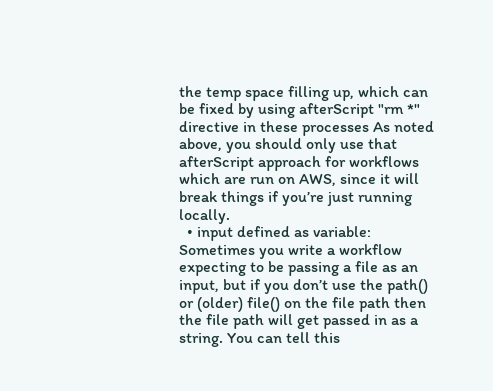the temp space filling up, which can be fixed by using afterScript "rm *" directive in these processes As noted above, you should only use that afterScript approach for workflows which are run on AWS, since it will break things if you’re just running locally.
  • input defined as variable: Sometimes you write a workflow expecting to be passing a file as an input, but if you don’t use the path() or (older) file() on the file path then the file path will get passed in as a string. You can tell this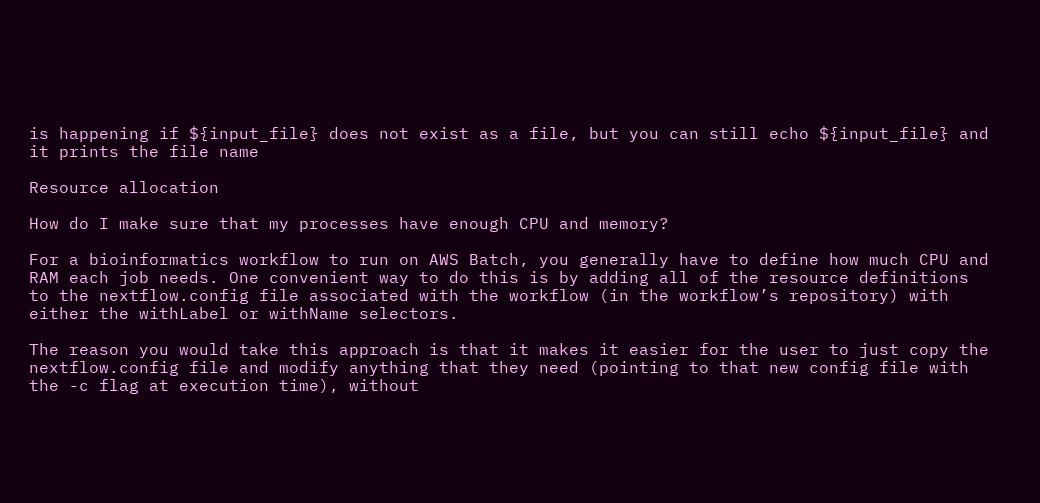is happening if ${input_file} does not exist as a file, but you can still echo ${input_file} and it prints the file name

Resource allocation

How do I make sure that my processes have enough CPU and memory?

For a bioinformatics workflow to run on AWS Batch, you generally have to define how much CPU and RAM each job needs. One convenient way to do this is by adding all of the resource definitions to the nextflow.config file associated with the workflow (in the workflow’s repository) with either the withLabel or withName selectors.

The reason you would take this approach is that it makes it easier for the user to just copy the nextflow.config file and modify anything that they need (pointing to that new config file with the -c flag at execution time), without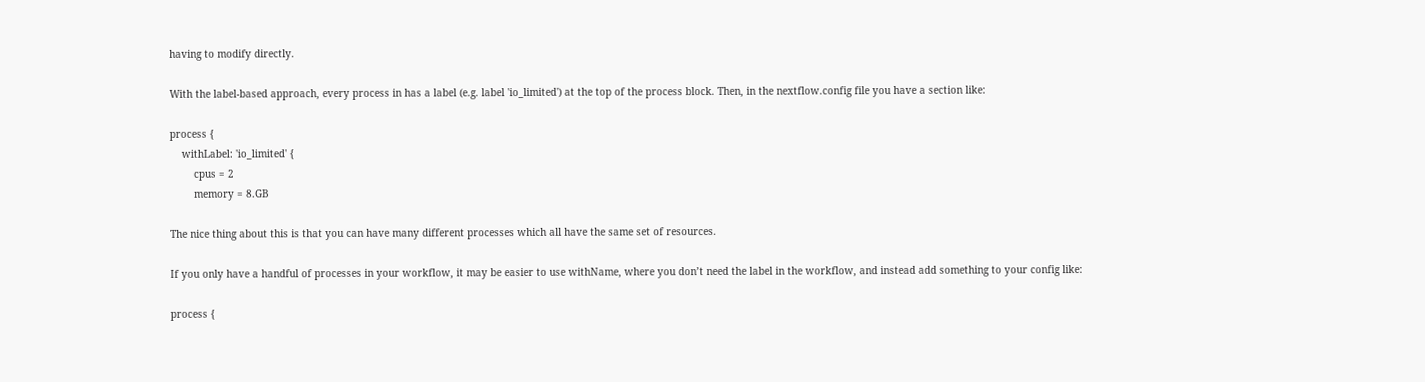having to modify directly.

With the label-based approach, every process in has a label (e.g. label 'io_limited') at the top of the process block. Then, in the nextflow.config file you have a section like:

process {
    withLabel: 'io_limited' {
        cpus = 2
        memory = 8.GB

The nice thing about this is that you can have many different processes which all have the same set of resources.

If you only have a handful of processes in your workflow, it may be easier to use withName, where you don’t need the label in the workflow, and instead add something to your config like:

process {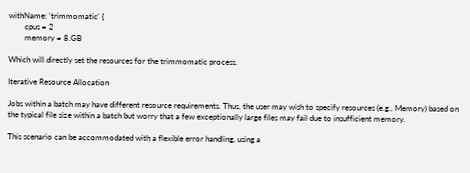withName: 'trimmomatic' {
        cpus = 2
        memory = 8.GB

Which will directly set the resources for the trimmomatic process.

Iterative Resource Allocation

Jobs within a batch may have different resource requirements. Thus, the user may wish to specify resources (e.g., Memory) based on the typical file size within a batch but worry that a few exceptionally large files may fail due to insufficient memory.

This scenario can be accommodated with a flexible error handling, using a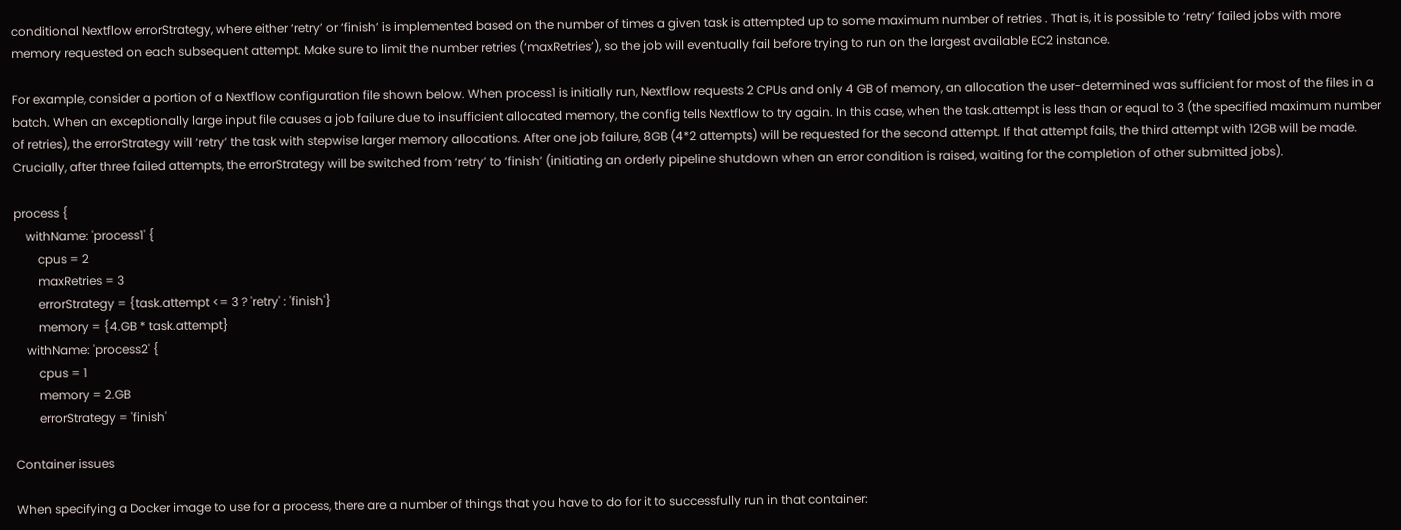conditional Nextflow errorStrategy, where either ‘retry’ or ‘finish’ is implemented based on the number of times a given task is attempted up to some maximum number of retries . That is, it is possible to ‘retry’ failed jobs with more memory requested on each subsequent attempt. Make sure to limit the number retries (‘maxRetries’), so the job will eventually fail before trying to run on the largest available EC2 instance.

For example, consider a portion of a Nextflow configuration file shown below. When process1 is initially run, Nextflow requests 2 CPUs and only 4 GB of memory, an allocation the user-determined was sufficient for most of the files in a batch. When an exceptionally large input file causes a job failure due to insufficient allocated memory, the config tells Nextflow to try again. In this case, when the task.attempt is less than or equal to 3 (the specified maximum number of retries), the errorStrategy will ‘retry’ the task with stepwise larger memory allocations. After one job failure, 8GB (4*2 attempts) will be requested for the second attempt. If that attempt fails, the third attempt with 12GB will be made. Crucially, after three failed attempts, the errorStrategy will be switched from ‘retry’ to ‘finish’ (initiating an orderly pipeline shutdown when an error condition is raised, waiting for the completion of other submitted jobs).

process {
    withName: 'process1' {
        cpus = 2
        maxRetries = 3
        errorStrategy = {task.attempt <= 3 ? 'retry' : 'finish'}
        memory = {4.GB * task.attempt}
    withName: 'process2' {
        cpus = 1
        memory = 2.GB
        errorStrategy = 'finish'

Container issues

When specifying a Docker image to use for a process, there are a number of things that you have to do for it to successfully run in that container: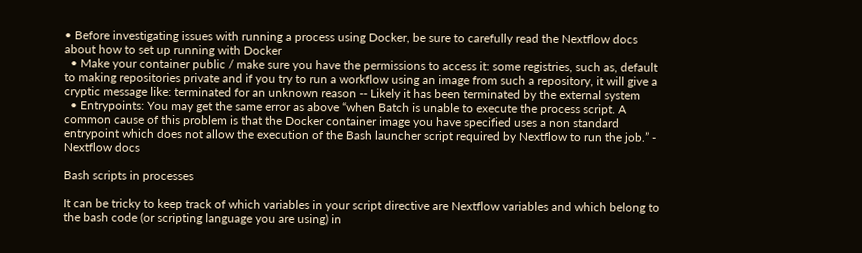• Before investigating issues with running a process using Docker, be sure to carefully read the Nextflow docs about how to set up running with Docker
  • Make your container public / make sure you have the permissions to access it: some registries, such as, default to making repositories private and if you try to run a workflow using an image from such a repository, it will give a cryptic message like: terminated for an unknown reason -- Likely it has been terminated by the external system
  • Entrypoints: You may get the same error as above “when Batch is unable to execute the process script. A common cause of this problem is that the Docker container image you have specified uses a non standard entrypoint which does not allow the execution of the Bash launcher script required by Nextflow to run the job.” - Nextflow docs

Bash scripts in processes

It can be tricky to keep track of which variables in your script directive are Nextflow variables and which belong to the bash code (or scripting language you are using) in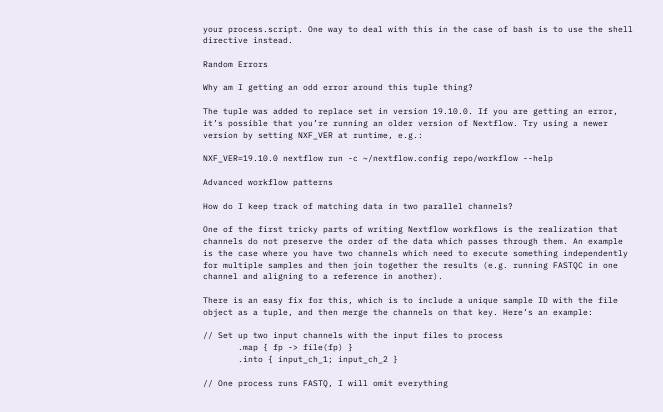your process.script. One way to deal with this in the case of bash is to use the shell directive instead.

Random Errors

Why am I getting an odd error around this tuple thing?

The tuple was added to replace set in version 19.10.0. If you are getting an error, it’s possible that you’re running an older version of Nextflow. Try using a newer version by setting NXF_VER at runtime, e.g.:

NXF_VER=19.10.0 nextflow run -c ~/nextflow.config repo/workflow --help

Advanced workflow patterns

How do I keep track of matching data in two parallel channels?

One of the first tricky parts of writing Nextflow workflows is the realization that channels do not preserve the order of the data which passes through them. An example is the case where you have two channels which need to execute something independently for multiple samples and then join together the results (e.g. running FASTQC in one channel and aligning to a reference in another).

There is an easy fix for this, which is to include a unique sample ID with the file object as a tuple, and then merge the channels on that key. Here’s an example:

// Set up two input channels with the input files to process
       .map { fp -> file(fp) }
       .into { input_ch_1; input_ch_2 }

// One process runs FASTQ, I will omit everything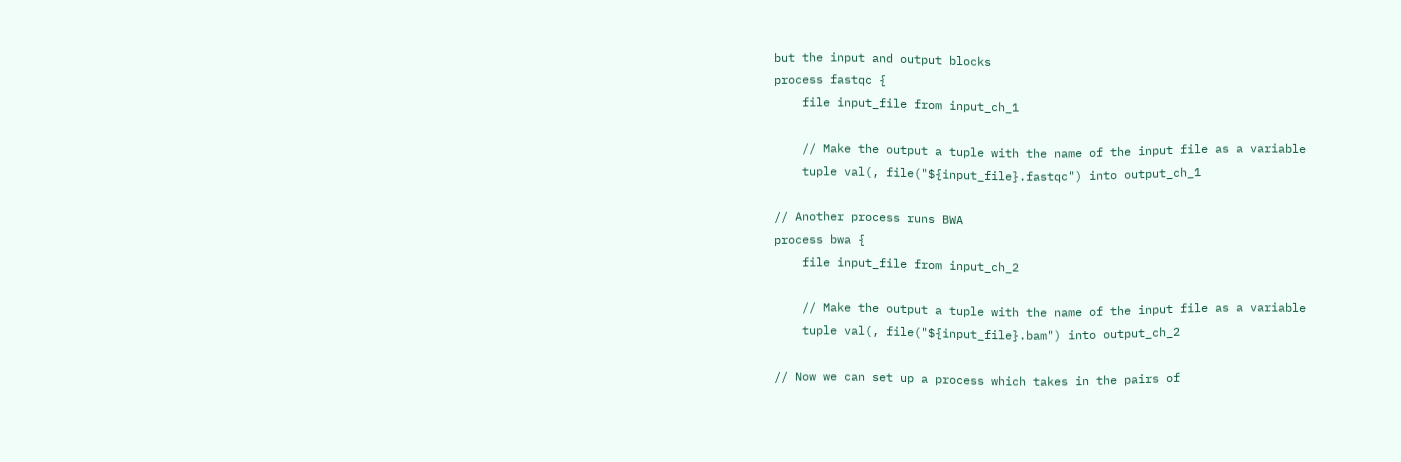but the input and output blocks
process fastqc {
    file input_file from input_ch_1

    // Make the output a tuple with the name of the input file as a variable
    tuple val(, file("${input_file}.fastqc") into output_ch_1

// Another process runs BWA
process bwa {
    file input_file from input_ch_2

    // Make the output a tuple with the name of the input file as a variable
    tuple val(, file("${input_file}.bam") into output_ch_2

// Now we can set up a process which takes in the pairs of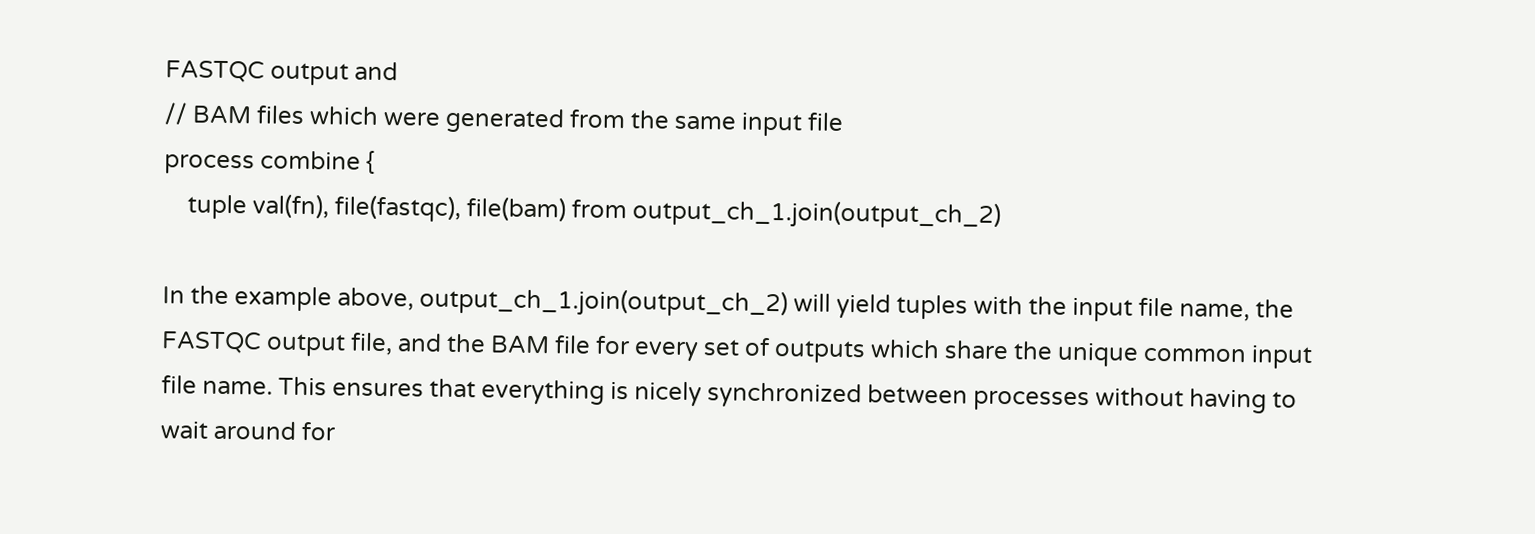FASTQC output and
// BAM files which were generated from the same input file
process combine {
    tuple val(fn), file(fastqc), file(bam) from output_ch_1.join(output_ch_2)

In the example above, output_ch_1.join(output_ch_2) will yield tuples with the input file name, the FASTQC output file, and the BAM file for every set of outputs which share the unique common input file name. This ensures that everything is nicely synchronized between processes without having to wait around for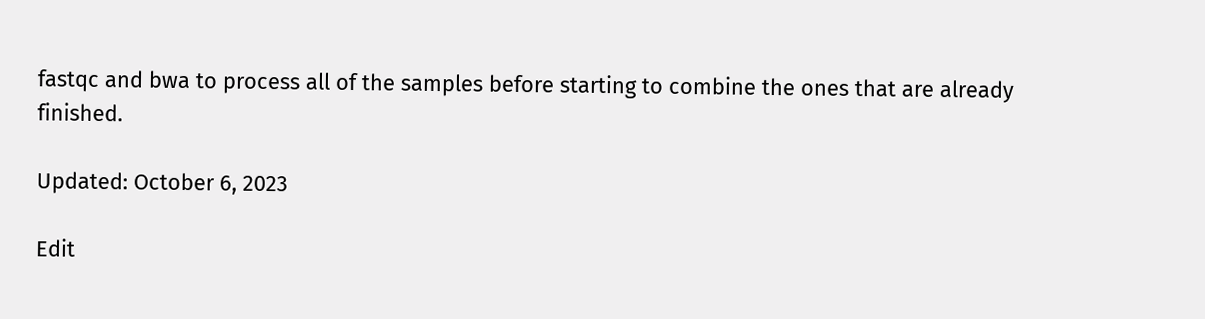fastqc and bwa to process all of the samples before starting to combine the ones that are already finished.

Updated: October 6, 2023

Edit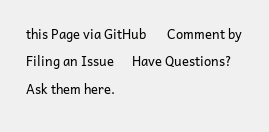this Page via GitHub       Comment by Filing an Issue      Have Questions? Ask them here.